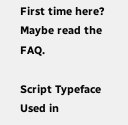First time here? Maybe read the FAQ.

Script Typeface Used in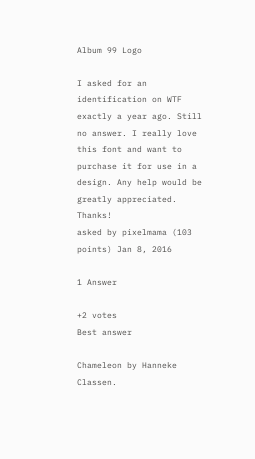Album 99 Logo

I asked for an identification on WTF exactly a year ago. Still no answer. I really love this font and want to purchase it for use in a design. Any help would be greatly appreciated. Thanks!
asked by pixelmama (103 points) Jan 8, 2016

1 Answer

+2 votes
Best answer

Chameleon by Hanneke Classen.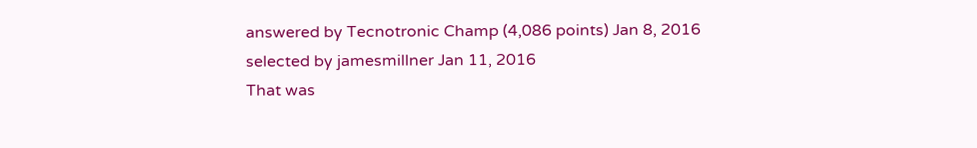answered by Tecnotronic Champ (4,086 points) Jan 8, 2016
selected by jamesmillner Jan 11, 2016
That was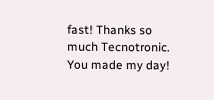fast! Thanks so much Tecnotronic. You made my day!